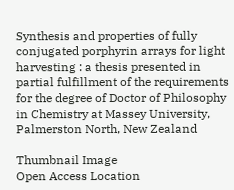Synthesis and properties of fully conjugated porphyrin arrays for light harvesting : a thesis presented in partial fulfillment of the requirements for the degree of Doctor of Philosophy in Chemistry at Massey University, Palmerston North, New Zealand

Thumbnail Image
Open Access Location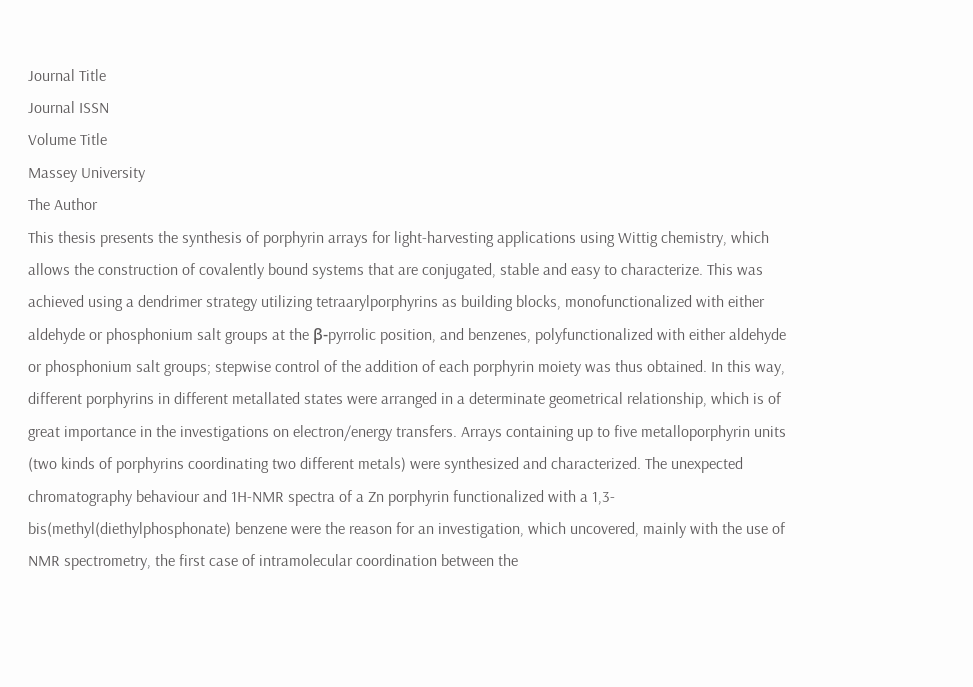Journal Title
Journal ISSN
Volume Title
Massey University
The Author
This thesis presents the synthesis of porphyrin arrays for light-harvesting applications using Wittig chemistry, which allows the construction of covalently bound systems that are conjugated, stable and easy to characterize. This was achieved using a dendrimer strategy utilizing tetraarylporphyrins as building blocks, monofunctionalized with either aldehyde or phosphonium salt groups at the β-pyrrolic position, and benzenes, polyfunctionalized with either aldehyde or phosphonium salt groups; stepwise control of the addition of each porphyrin moiety was thus obtained. In this way, different porphyrins in different metallated states were arranged in a determinate geometrical relationship, which is of great importance in the investigations on electron/energy transfers. Arrays containing up to five metalloporphyrin units (two kinds of porphyrins coordinating two different metals) were synthesized and characterized. The unexpected chromatography behaviour and 1H-NMR spectra of a Zn porphyrin functionalized with a 1,3-bis(methyl(diethylphosphonate) benzene were the reason for an investigation, which uncovered, mainly with the use of NMR spectrometry, the first case of intramolecular coordination between the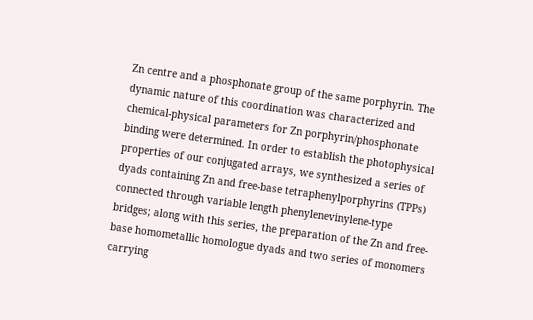Zn centre and a phosphonate group of the same porphyrin. The dynamic nature of this coordination was characterized and chemical-physical parameters for Zn porphyrin/phosphonate binding were determined. In order to establish the photophysical properties of our conjugated arrays, we synthesized a series of dyads containing Zn and free-base tetraphenylporphyrins (TPPs) connected through variable length phenylenevinylene-type bridges; along with this series, the preparation of the Zn and free-base homometallic homologue dyads and two series of monomers carrying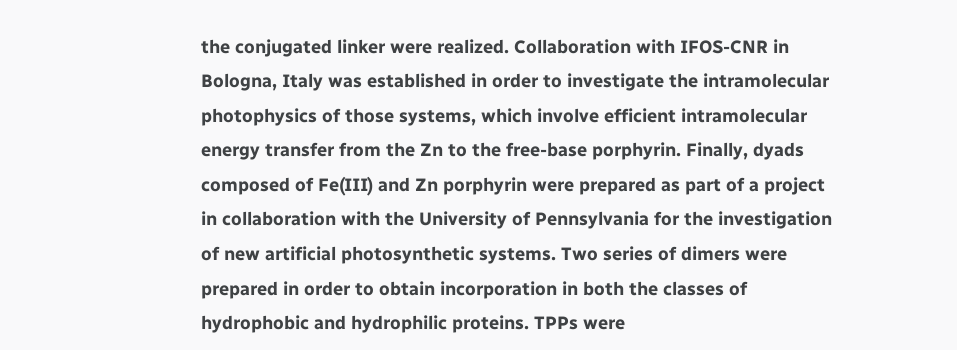the conjugated linker were realized. Collaboration with IFOS-CNR in Bologna, Italy was established in order to investigate the intramolecular photophysics of those systems, which involve efficient intramolecular energy transfer from the Zn to the free-base porphyrin. Finally, dyads composed of Fe(III) and Zn porphyrin were prepared as part of a project in collaboration with the University of Pennsylvania for the investigation of new artificial photosynthetic systems. Two series of dimers were prepared in order to obtain incorporation in both the classes of hydrophobic and hydrophilic proteins. TPPs were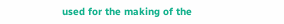used for the making of the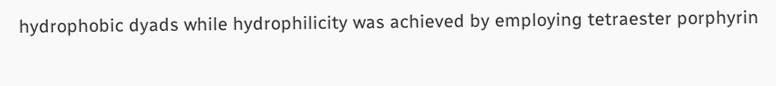hydrophobic dyads while hydrophilicity was achieved by employing tetraester porphyrin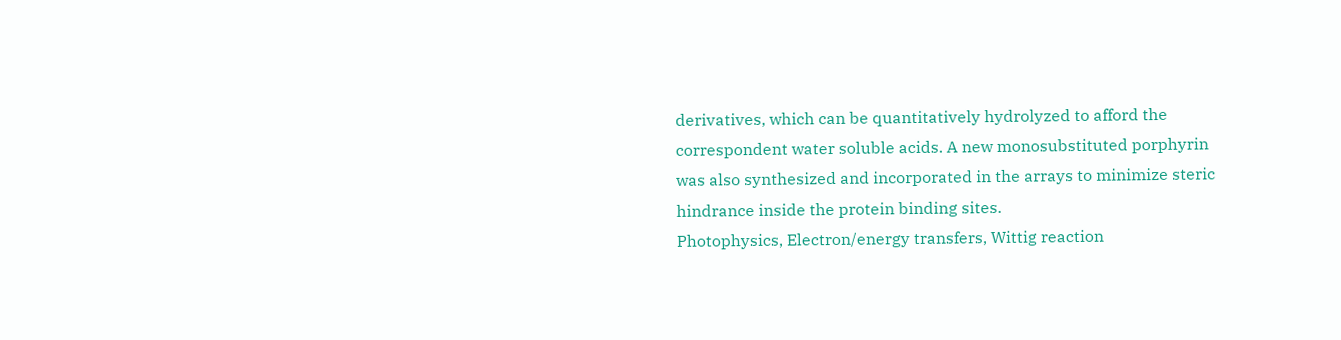derivatives, which can be quantitatively hydrolyzed to afford the correspondent water soluble acids. A new monosubstituted porphyrin was also synthesized and incorporated in the arrays to minimize steric hindrance inside the protein binding sites.
Photophysics, Electron/energy transfers, Wittig reaction